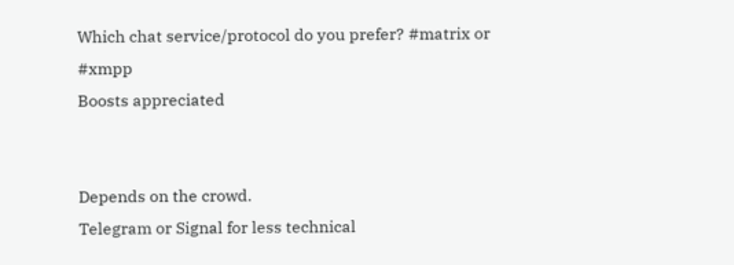Which chat service/protocol do you prefer? #matrix or #xmpp
Boosts appreciated


Depends on the crowd.
Telegram or Signal for less technical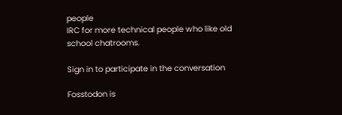people
IRC for more technical people who like old school chatrooms.

Sign in to participate in the conversation

Fosstodon is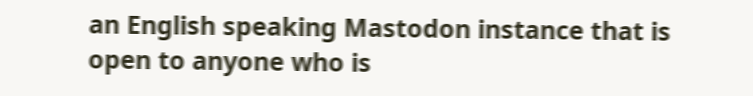an English speaking Mastodon instance that is open to anyone who is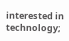interested in technology;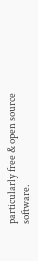particularly free & open source software.